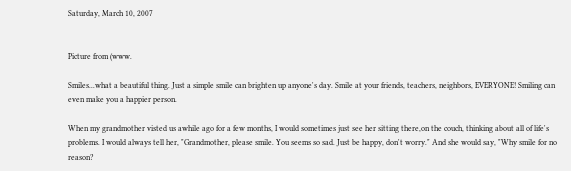Saturday, March 10, 2007


Picture from (www.

Smiles...what a beautiful thing. Just a simple smile can brighten up anyone's day. Smile at your friends, teachers, neighbors, EVERYONE! Smiling can even make you a happier person.

When my grandmother visted us awhile ago for a few months, I would sometimes just see her sitting there,on the couch, thinking about all of life's problems. I would always tell her, "Grandmother, please smile. You seems so sad. Just be happy, don't worry." And she would say, "Why smile for no reason?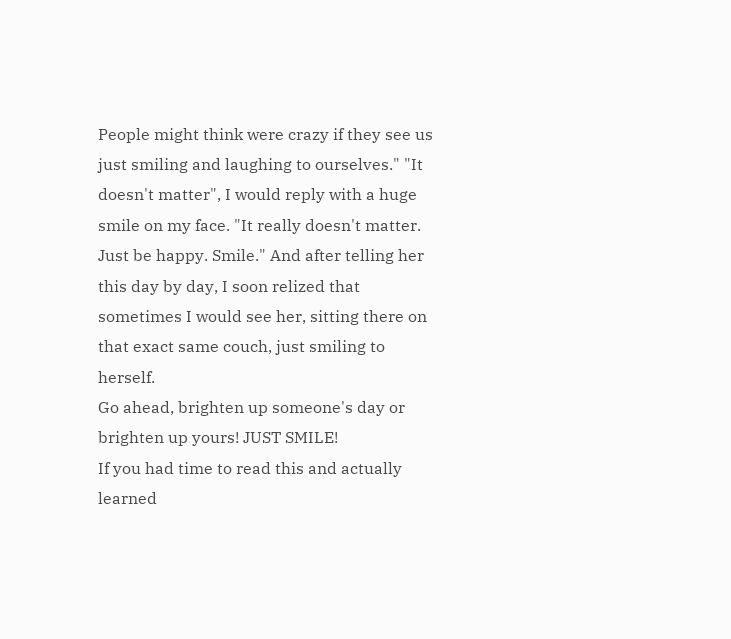People might think were crazy if they see us just smiling and laughing to ourselves." "It doesn't matter", I would reply with a huge smile on my face. "It really doesn't matter. Just be happy. Smile." And after telling her this day by day, I soon relized that sometimes I would see her, sitting there on that exact same couch, just smiling to herself.
Go ahead, brighten up someone's day or brighten up yours! JUST SMILE!
If you had time to read this and actually learned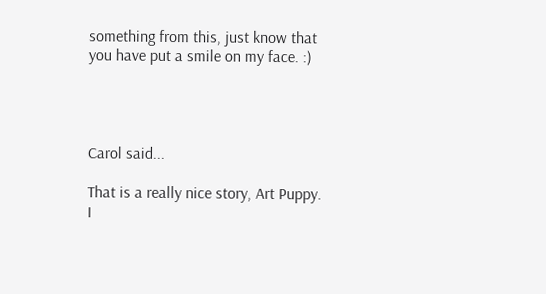something from this, just know that you have put a smile on my face. :)




Carol said...

That is a really nice story, Art Puppy.
I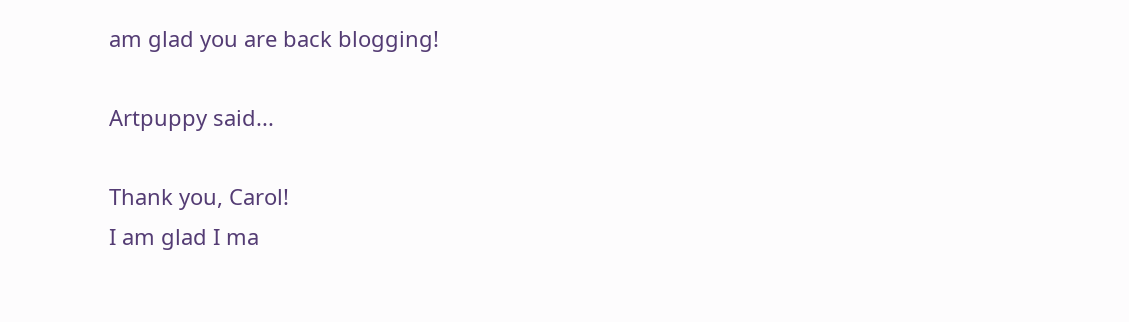am glad you are back blogging!

Artpuppy said...

Thank you, Carol!
I am glad I ma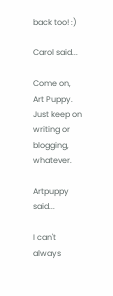back too! :)

Carol said...

Come on, Art Puppy. Just keep on writing or blogging, whatever.

Artpuppy said...

I can't always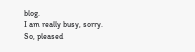blog.
I am really busy, sorry.
So, pleased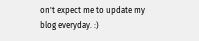on't expect me to update my blog everyday. :)